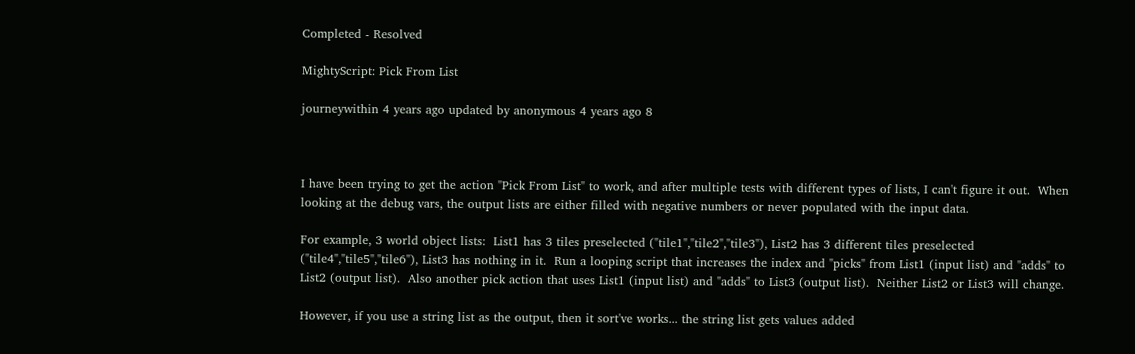Completed - Resolved

MightyScript: Pick From List

journeywithin 4 years ago updated by anonymous 4 years ago 8



I have been trying to get the action "Pick From List" to work, and after multiple tests with different types of lists, I can't figure it out.  When looking at the debug vars, the output lists are either filled with negative numbers or never populated with the input data.

For example, 3 world object lists:  List1 has 3 tiles preselected ("tile1","tile2","tile3"), List2 has 3 different tiles preselected ("tile4","tile5","tile6"), List3 has nothing in it.  Run a looping script that increases the index and "picks" from List1 (input list) and "adds" to List2 (output list).  Also another pick action that uses List1 (input list) and "adds" to List3 (output list).  Neither List2 or List3 will change.

However, if you use a string list as the output, then it sort've works... the string list gets values added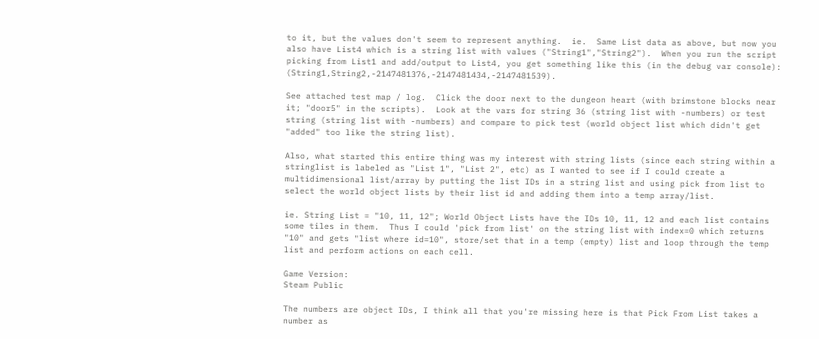to it, but the values don't seem to represent anything.  ie.  Same List data as above, but now you also have List4 which is a string list with values ("String1","String2").  When you run the script picking from List1 and add/output to List4, you get something like this (in the debug var console): (String1,String2,-2147481376,-2147481434,-2147481539).

See attached test map / log.  Click the door next to the dungeon heart (with brimstone blocks near it; "door5" in the scripts).  Look at the vars for string 36 (string list with -numbers) or test string (string list with -numbers) and compare to pick test (world object list which didn't get "added" too like the string list).

Also, what started this entire thing was my interest with string lists (since each string within a stringlist is labeled as "List 1", "List 2", etc) as I wanted to see if I could create a multidimensional list/array by putting the list IDs in a string list and using pick from list to select the world object lists by their list id and adding them into a temp array/list.

ie. String List = "10, 11, 12"; World Object Lists have the IDs 10, 11, 12 and each list contains some tiles in them.  Thus I could 'pick from list' on the string list with index=0 which returns "10" and gets "list where id=10", store/set that in a temp (empty) list and loop through the temp list and perform actions on each cell.

Game Version:
Steam Public

The numbers are object IDs, I think all that you're missing here is that Pick From List takes a number as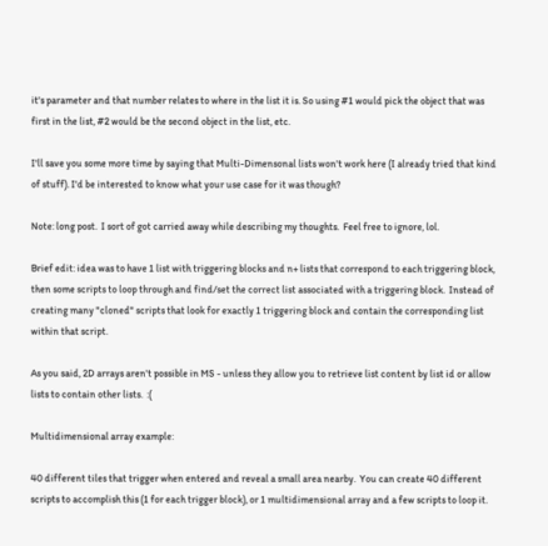it's parameter and that number relates to where in the list it is. So using #1 would pick the object that was first in the list, #2 would be the second object in the list, etc.

I'll save you some more time by saying that Multi-Dimensonal lists won't work here (I already tried that kind of stuff). I'd be interested to know what your use case for it was though?

Note: long post.  I sort of got carried away while describing my thoughts.  Feel free to ignore, lol.

Brief edit: idea was to have 1 list with triggering blocks and n+ lists that correspond to each triggering block, then some scripts to loop through and find/set the correct list associated with a triggering block.  Instead of creating many "cloned" scripts that look for exactly 1 triggering block and contain the corresponding list within that script.

As you said, 2D arrays aren't possible in MS - unless they allow you to retrieve list content by list id or allow lists to contain other lists.  :(

Multidimensional array example:

40 different tiles that trigger when entered and reveal a small area nearby.  You can create 40 different scripts to accomplish this (1 for each trigger block), or 1 multidimensional array and a few scripts to loop it.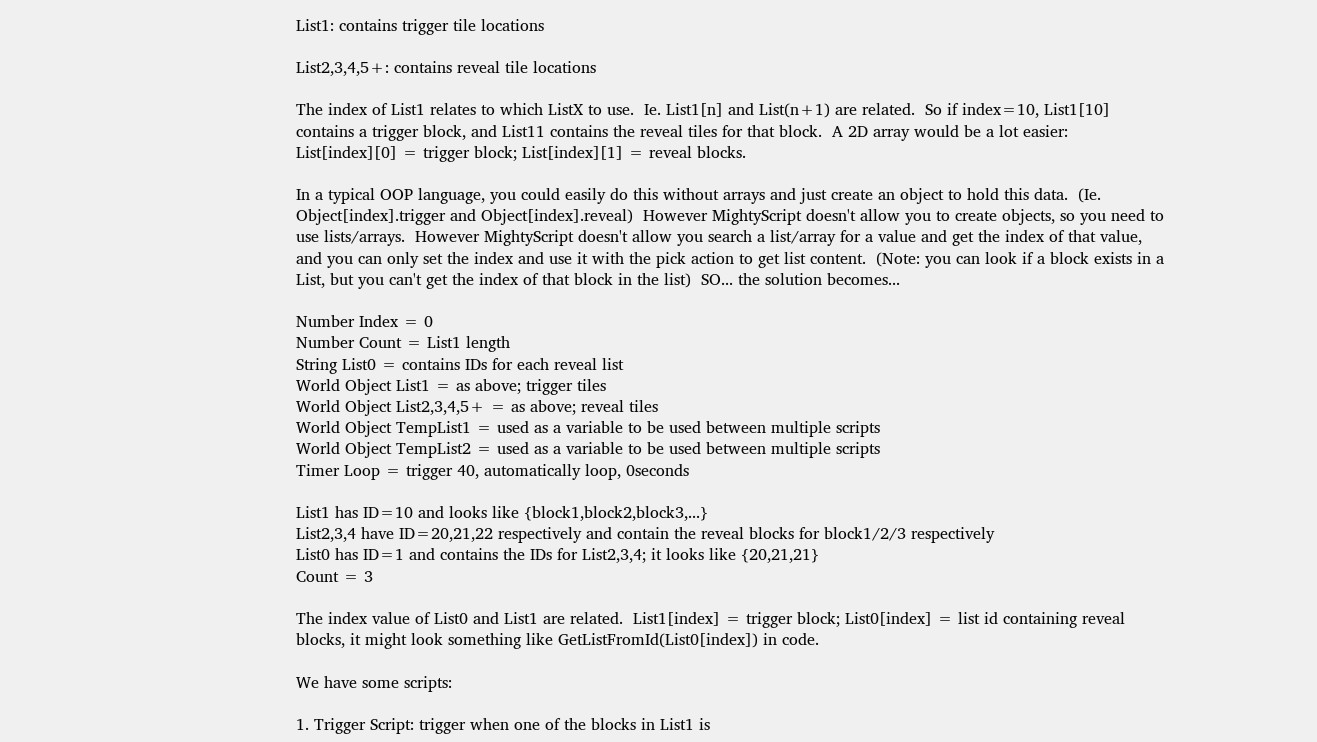List1: contains trigger tile locations

List2,3,4,5+: contains reveal tile locations

The index of List1 relates to which ListX to use.  Ie. List1[n] and List(n+1) are related.  So if index=10, List1[10] contains a trigger block, and List11 contains the reveal tiles for that block.  A 2D array would be a lot easier: List[index][0] = trigger block; List[index][1] = reveal blocks.

In a typical OOP language, you could easily do this without arrays and just create an object to hold this data.  (Ie. Object[index].trigger and Object[index].reveal)  However MightyScript doesn't allow you to create objects, so you need to use lists/arrays.  However MightyScript doesn't allow you search a list/array for a value and get the index of that value, and you can only set the index and use it with the pick action to get list content.  (Note: you can look if a block exists in a List, but you can't get the index of that block in the list)  SO... the solution becomes...

Number Index = 0
Number Count = List1 length
String List0 = contains IDs for each reveal list
World Object List1 = as above; trigger tiles
World Object List2,3,4,5+ = as above; reveal tiles
World Object TempList1 = used as a variable to be used between multiple scripts
World Object TempList2 = used as a variable to be used between multiple scripts
Timer Loop = trigger 40, automatically loop, 0seconds

List1 has ID=10 and looks like {block1,block2,block3,...}
List2,3,4 have ID=20,21,22 respectively and contain the reveal blocks for block1/2/3 respectively
List0 has ID=1 and contains the IDs for List2,3,4; it looks like {20,21,21}
Count = 3

The index value of List0 and List1 are related.  List1[index] = trigger block; List0[index] = list id containing reveal blocks, it might look something like GetListFromId(List0[index]) in code.

We have some scripts:

1. Trigger Script: trigger when one of the blocks in List1 is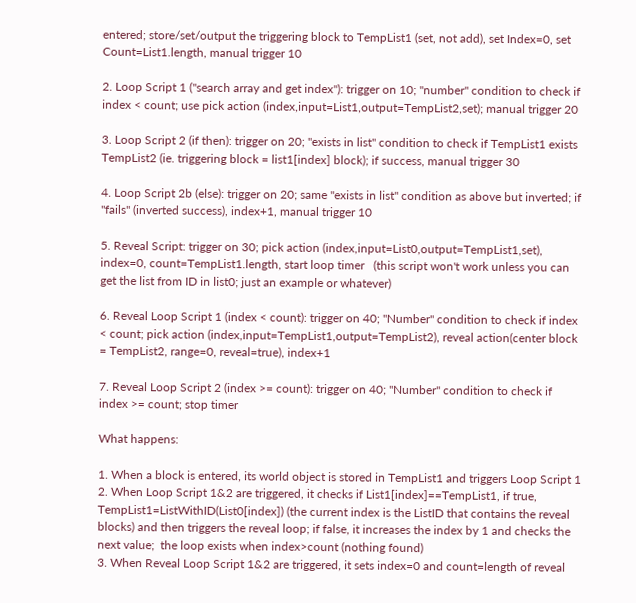entered; store/set/output the triggering block to TempList1 (set, not add), set Index=0, set Count=List1.length, manual trigger 10

2. Loop Script 1 ("search array and get index"): trigger on 10; "number" condition to check if index < count; use pick action (index,input=List1,output=TempList2,set); manual trigger 20

3. Loop Script 2 (if then): trigger on 20; "exists in list" condition to check if TempList1 exists TempList2 (ie. triggering block = list1[index] block); if success, manual trigger 30

4. Loop Script 2b (else): trigger on 20; same "exists in list" condition as above but inverted; if "fails" (inverted success), index+1, manual trigger 10

5. Reveal Script: trigger on 30; pick action (index,input=List0,output=TempList1,set),  index=0, count=TempList1.length, start loop timer   (this script won't work unless you can get the list from ID in list0; just an example or whatever)

6. Reveal Loop Script 1 (index < count): trigger on 40; "Number" condition to check if index < count; pick action (index,input=TempList1,output=TempList2), reveal action(center block = TempList2, range=0, reveal=true), index+1

7. Reveal Loop Script 2 (index >= count): trigger on 40; "Number" condition to check if index >= count; stop timer

What happens:

1. When a block is entered, its world object is stored in TempList1 and triggers Loop Script 1
2. When Loop Script 1&2 are triggered, it checks if List1[index]==TempList1, if true, TempList1=ListWithID(List0[index]) (the current index is the ListID that contains the reveal blocks) and then triggers the reveal loop; if false, it increases the index by 1 and checks the next value;  the loop exists when index>count (nothing found)
3. When Reveal Loop Script 1&2 are triggered, it sets index=0 and count=length of reveal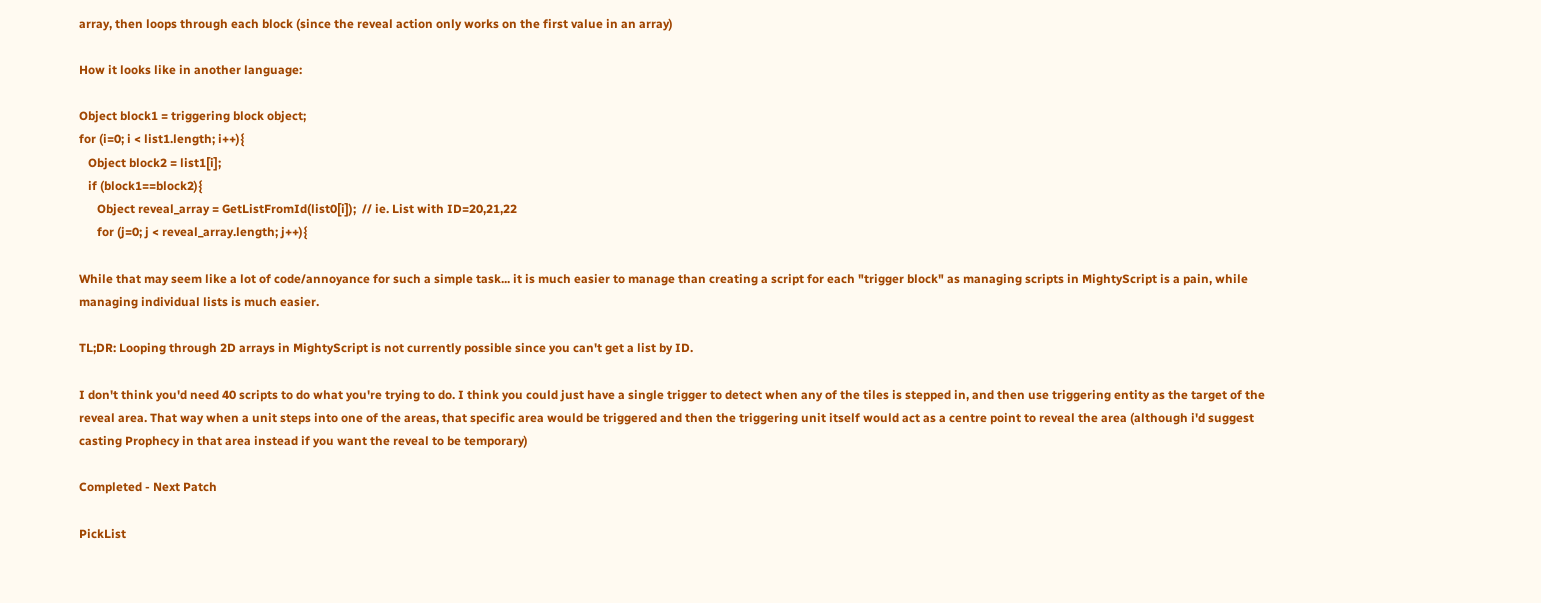array, then loops through each block (since the reveal action only works on the first value in an array)

How it looks like in another language:

Object block1 = triggering block object;
for (i=0; i < list1.length; i++){
   Object block2 = list1[i];
   if (block1==block2){
      Object reveal_array = GetListFromId(list0[i]);  // ie. List with ID=20,21,22
      for (j=0; j < reveal_array.length; j++){

While that may seem like a lot of code/annoyance for such a simple task... it is much easier to manage than creating a script for each "trigger block" as managing scripts in MightyScript is a pain, while managing individual lists is much easier.

TL;DR: Looping through 2D arrays in MightyScript is not currently possible since you can't get a list by ID.

I don't think you'd need 40 scripts to do what you're trying to do. I think you could just have a single trigger to detect when any of the tiles is stepped in, and then use triggering entity as the target of the reveal area. That way when a unit steps into one of the areas, that specific area would be triggered and then the triggering unit itself would act as a centre point to reveal the area (although i'd suggest casting Prophecy in that area instead if you want the reveal to be temporary)

Completed - Next Patch

PickList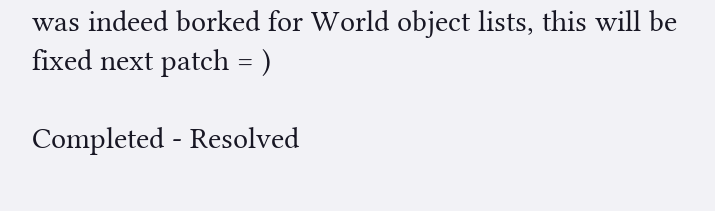was indeed borked for World object lists, this will be fixed next patch = )

Completed - Resolved